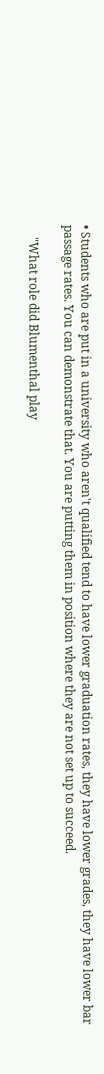• Students who are put in a university who aren't qualified tend to have lower graduation rates, they have lower grades, they have lower bar passage rates. You can demonstrate that. You are putting them in position where they are not set up to succeed.

    "What role did Blumenthal play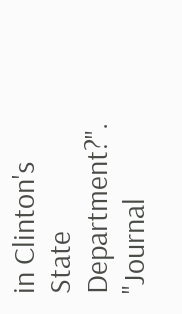in Clinton's State Department?". "Journal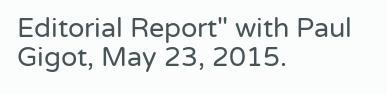Editorial Report" with Paul Gigot, May 23, 2015.